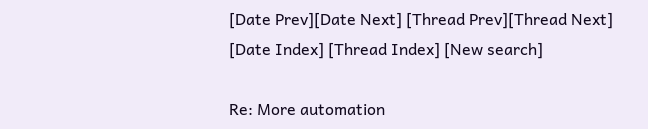[Date Prev][Date Next] [Thread Prev][Thread Next]
[Date Index] [Thread Index] [New search]

Re: More automation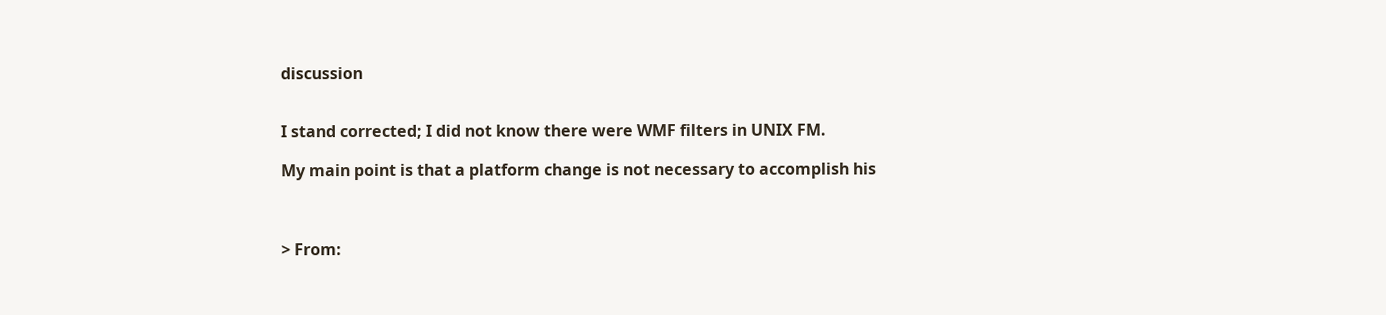discussion


I stand corrected; I did not know there were WMF filters in UNIX FM.

My main point is that a platform change is not necessary to accomplish his



> From: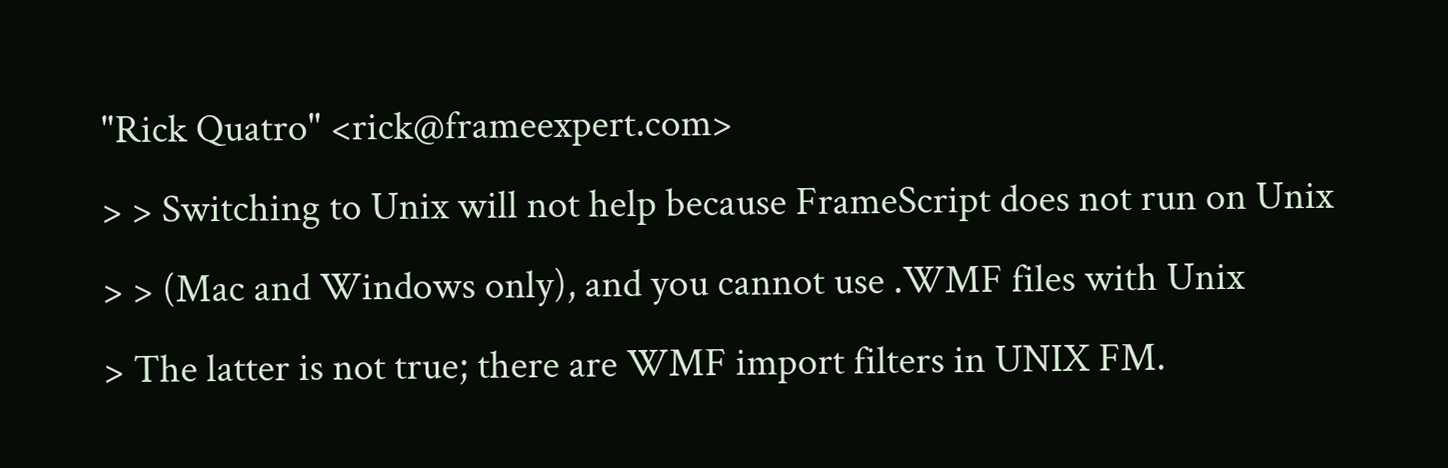"Rick Quatro" <rick@frameexpert.com>
> > Switching to Unix will not help because FrameScript does not run on Unix
> > (Mac and Windows only), and you cannot use .WMF files with Unix
> The latter is not true; there are WMF import filters in UNIX FM.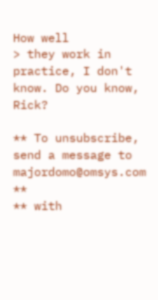How well
> they work in practice, I don't know. Do you know, Rick?

** To unsubscribe, send a message to majordomo@omsys.com **
** with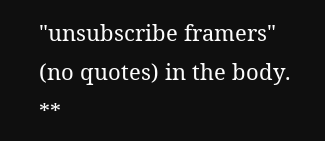"unsubscribe framers" (no quotes) in the body.   **